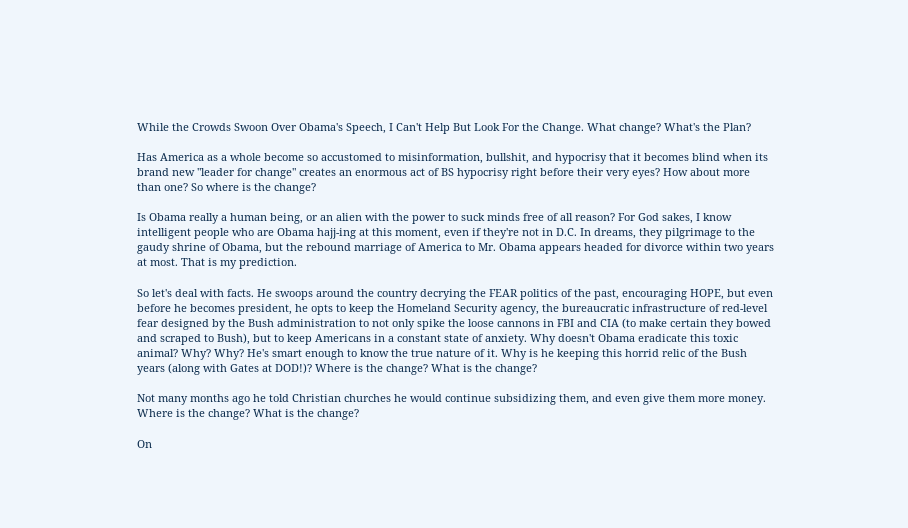While the Crowds Swoon Over Obama's Speech, I Can't Help But Look For the Change. What change? What's the Plan?

Has America as a whole become so accustomed to misinformation, bullshit, and hypocrisy that it becomes blind when its brand new "leader for change" creates an enormous act of BS hypocrisy right before their very eyes? How about more than one? So where is the change?

Is Obama really a human being, or an alien with the power to suck minds free of all reason? For God sakes, I know intelligent people who are Obama hajj-ing at this moment, even if they're not in D.C. In dreams, they pilgrimage to the gaudy shrine of Obama, but the rebound marriage of America to Mr. Obama appears headed for divorce within two years at most. That is my prediction.

So let's deal with facts. He swoops around the country decrying the FEAR politics of the past, encouraging HOPE, but even before he becomes president, he opts to keep the Homeland Security agency, the bureaucratic infrastructure of red-level fear designed by the Bush administration to not only spike the loose cannons in FBI and CIA (to make certain they bowed and scraped to Bush), but to keep Americans in a constant state of anxiety. Why doesn't Obama eradicate this toxic animal? Why? Why? He's smart enough to know the true nature of it. Why is he keeping this horrid relic of the Bush years (along with Gates at DOD!)? Where is the change? What is the change?

Not many months ago he told Christian churches he would continue subsidizing them, and even give them more money. Where is the change? What is the change?

On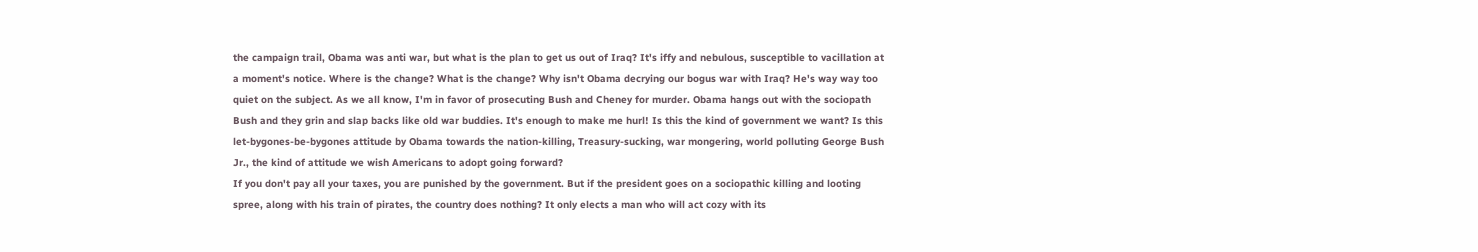the campaign trail, Obama was anti war, but what is the plan to get us out of Iraq? It's iffy and nebulous, susceptible to vacillation at a moment's notice. Where is the change? What is the change? Why isn't Obama decrying our bogus war with Iraq? He's way way too quiet on the subject. As we all know, I'm in favor of prosecuting Bush and Cheney for murder. Obama hangs out with the sociopath Bush and they grin and slap backs like old war buddies. It's enough to make me hurl! Is this the kind of government we want? Is this let-bygones-be-bygones attitude by Obama towards the nation-killing, Treasury-sucking, war mongering, world polluting George Bush Jr., the kind of attitude we wish Americans to adopt going forward?
If you don't pay all your taxes, you are punished by the government. But if the president goes on a sociopathic killing and looting spree, along with his train of pirates, the country does nothing? It only elects a man who will act cozy with its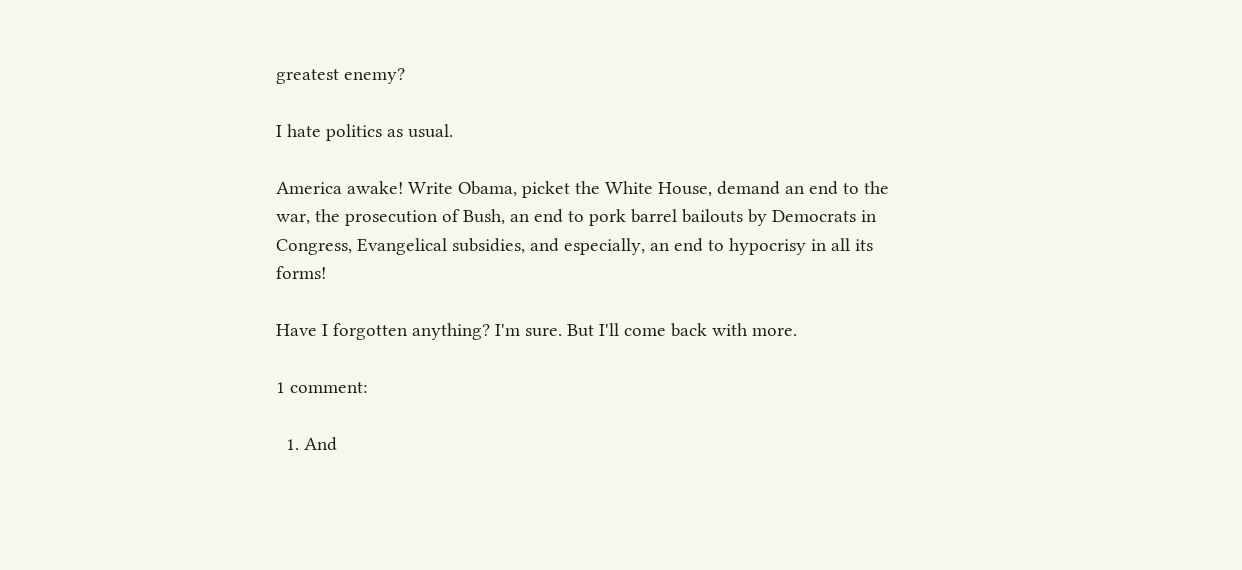greatest enemy?

I hate politics as usual.

America awake! Write Obama, picket the White House, demand an end to the war, the prosecution of Bush, an end to pork barrel bailouts by Democrats in Congress, Evangelical subsidies, and especially, an end to hypocrisy in all its forms!

Have I forgotten anything? I'm sure. But I'll come back with more.

1 comment:

  1. And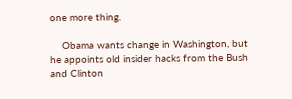one more thing.

    Obama wants change in Washington, but he appoints old insider hacks from the Bush and Clinton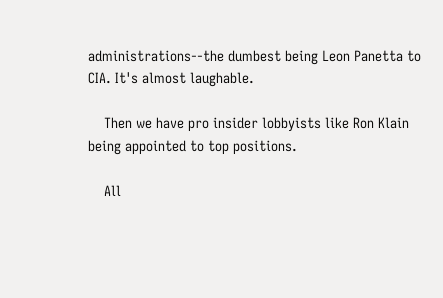administrations--the dumbest being Leon Panetta to CIA. It's almost laughable.

    Then we have pro insider lobbyists like Ron Klain being appointed to top positions.

    All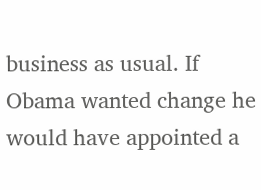business as usual. If Obama wanted change he would have appointed a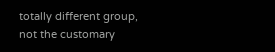totally different group, not the customary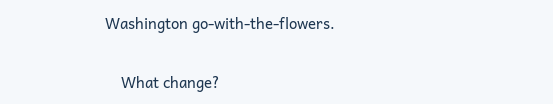Washington go-with-the-flowers.

    What change?